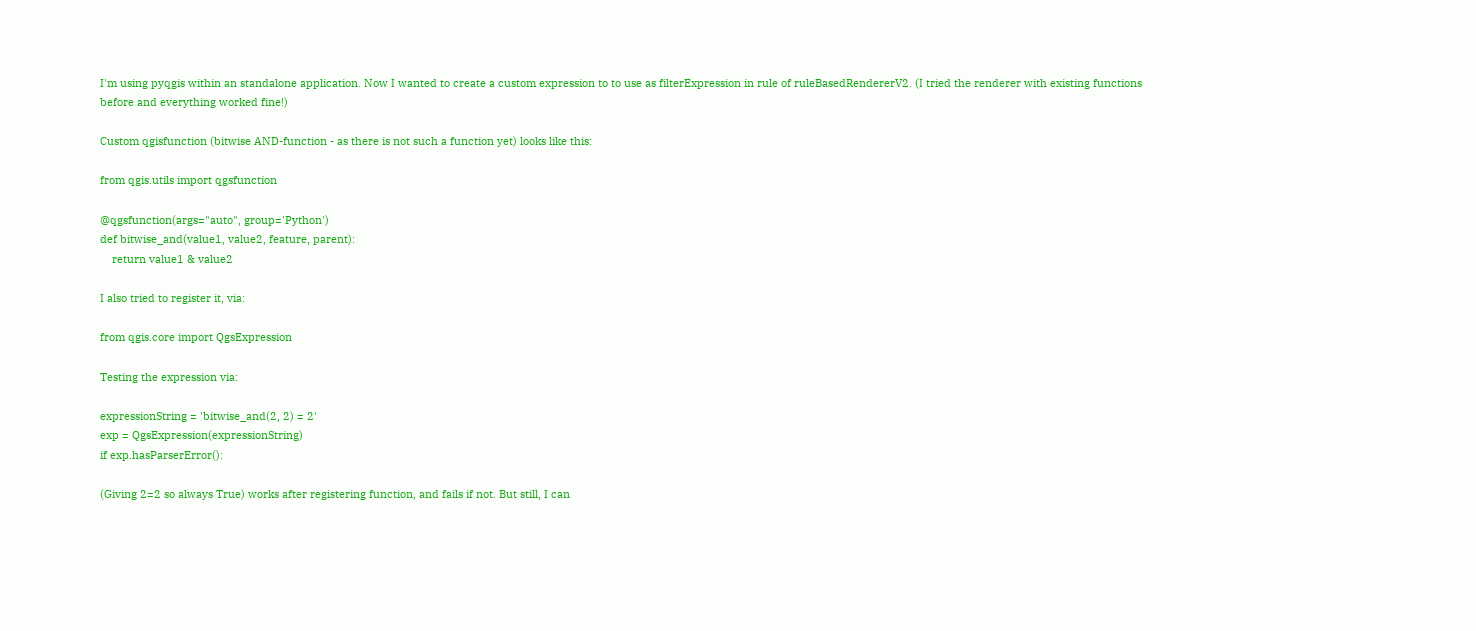I'm using pyqgis within an standalone application. Now I wanted to create a custom expression to to use as filterExpression in rule of ruleBasedRendererV2. (I tried the renderer with existing functions before and everything worked fine!)

Custom qgisfunction (bitwise AND-function - as there is not such a function yet) looks like this:

from qgis.utils import qgsfunction

@qgsfunction(args="auto", group='Python')
def bitwise_and(value1, value2, feature, parent):
    return value1 & value2

I also tried to register it, via:

from qgis.core import QgsExpression

Testing the expression via:

expressionString = 'bitwise_and(2, 2) = 2'
exp = QgsExpression(expressionString)
if exp.hasParserError():

(Giving 2=2 so always True) works after registering function, and fails if not. But still, I can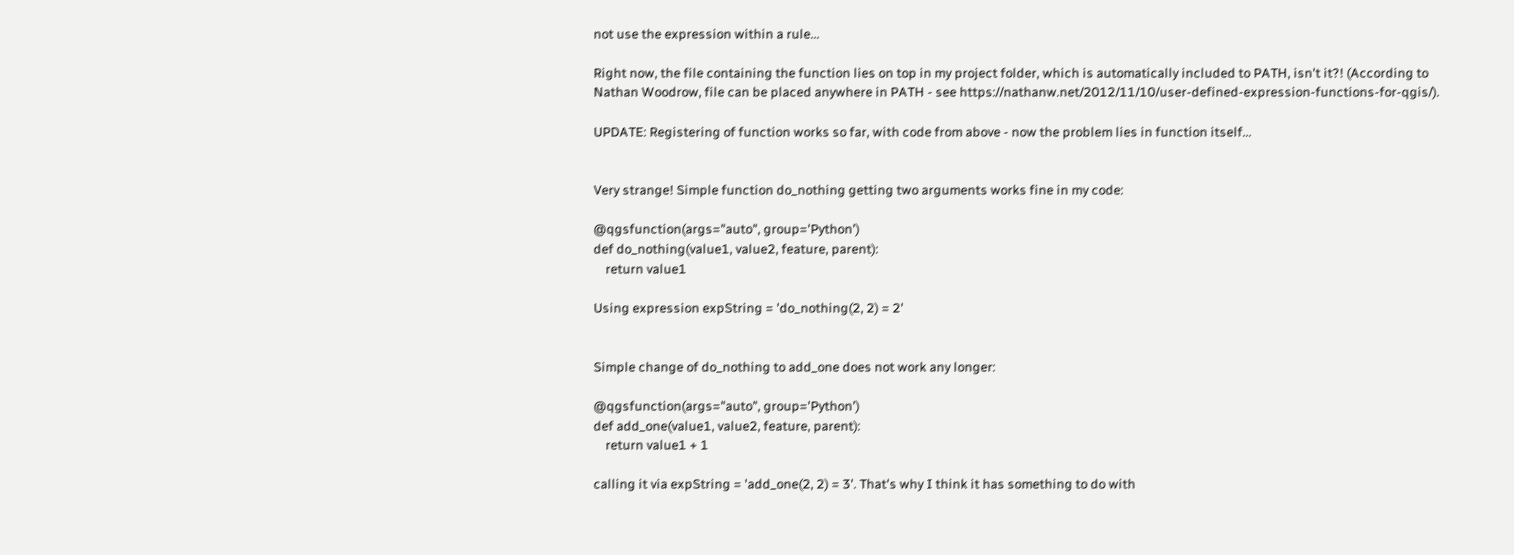not use the expression within a rule...

Right now, the file containing the function lies on top in my project folder, which is automatically included to PATH, isn't it?! (According to Nathan Woodrow, file can be placed anywhere in PATH - see https://nathanw.net/2012/11/10/user-defined-expression-functions-for-qgis/).

UPDATE: Registering of function works so far, with code from above - now the problem lies in function itself...


Very strange! Simple function do_nothing getting two arguments works fine in my code:

@qgsfunction(args="auto", group='Python')
def do_nothing(value1, value2, feature, parent):
    return value1

Using expression expString = 'do_nothing(2, 2) = 2'


Simple change of do_nothing to add_one does not work any longer:

@qgsfunction(args="auto", group='Python')
def add_one(value1, value2, feature, parent):
    return value1 + 1

calling it via expString = 'add_one(2, 2) = 3'. That's why I think it has something to do with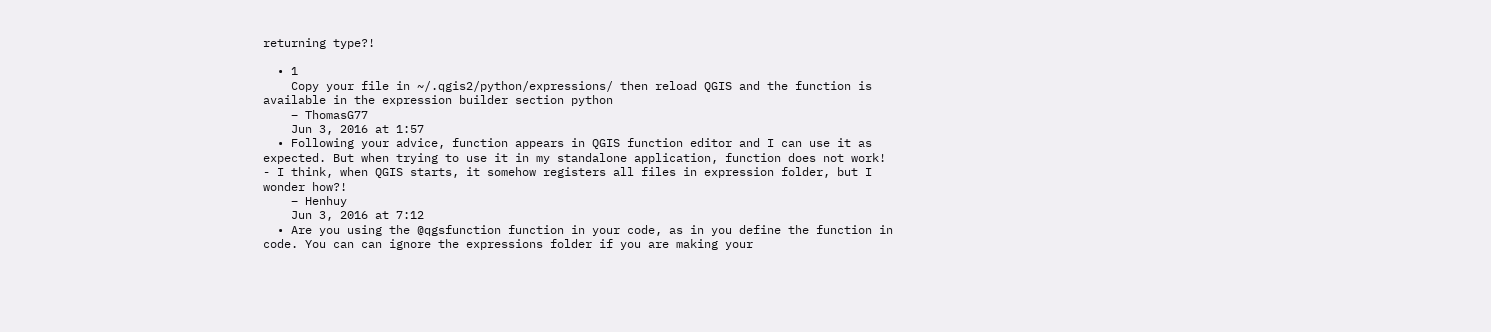returning type?!

  • 1
    Copy your file in ~/.qgis2/python/expressions/ then reload QGIS and the function is available in the expression builder section python
    – ThomasG77
    Jun 3, 2016 at 1:57
  • Following your advice, function appears in QGIS function editor and I can use it as expected. But when trying to use it in my standalone application, function does not work! - I think, when QGIS starts, it somehow registers all files in expression folder, but I wonder how?!
    – Henhuy
    Jun 3, 2016 at 7:12
  • Are you using the @qgsfunction function in your code, as in you define the function in code. You can can ignore the expressions folder if you are making your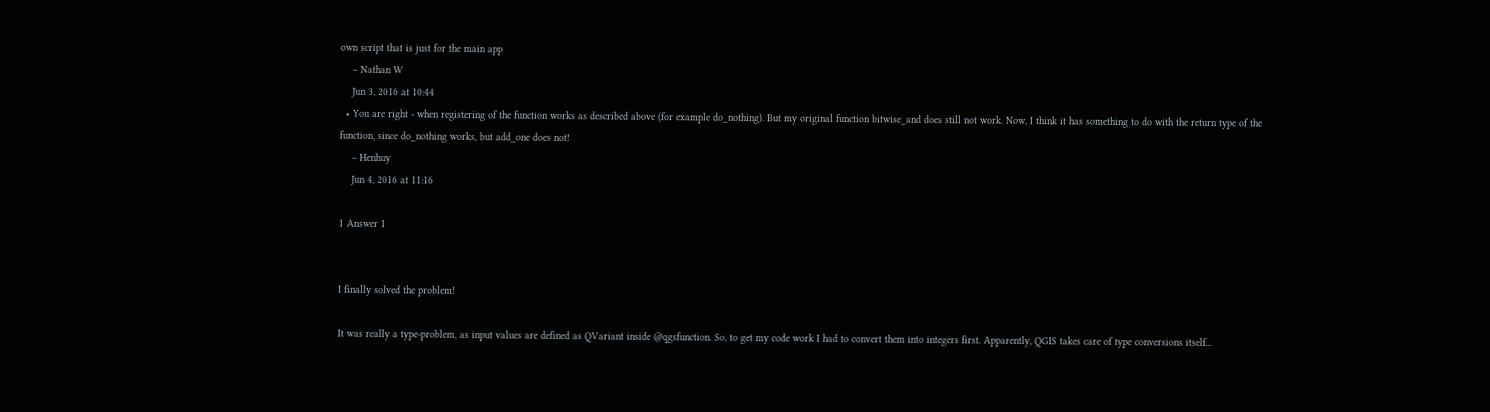own script that is just for the main app
    – Nathan W
    Jun 3, 2016 at 10:44
  • You are right - when registering of the function works as described above (for example do_nothing). But my original function bitwise_and does still not work. Now, I think it has something to do with the return type of the function, since do_nothing works, but add_one does not!
    – Henhuy
    Jun 4, 2016 at 11:16

1 Answer 1


I finally solved the problem!

It was really a type-problem, as input values are defined as QVariant inside @qgsfunction. So, to get my code work I had to convert them into integers first. Apparently, QGIS takes care of type conversions itself...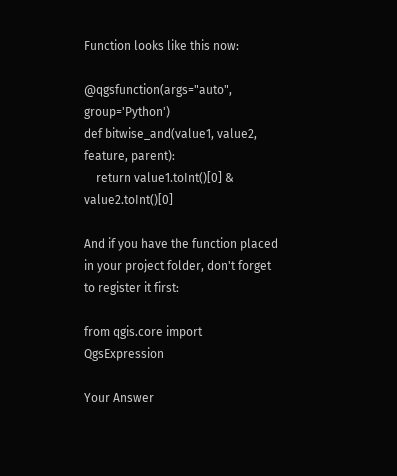Function looks like this now:

@qgsfunction(args="auto", group='Python')
def bitwise_and(value1, value2, feature, parent):
    return value1.toInt()[0] & value2.toInt()[0]

And if you have the function placed in your project folder, don't forget to register it first:

from qgis.core import QgsExpression

Your Answer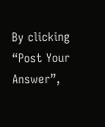By clicking “Post Your Answer”,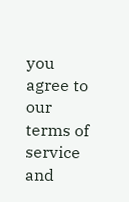you agree to our terms of service and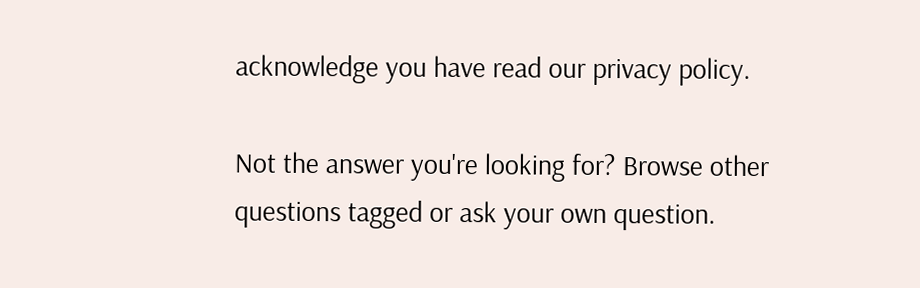acknowledge you have read our privacy policy.

Not the answer you're looking for? Browse other questions tagged or ask your own question.